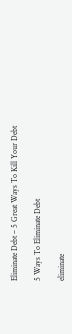Eliminate Debt – 5 Great Ways To Kill Your Debt

5 Ways To Eliminate Debt

eliminate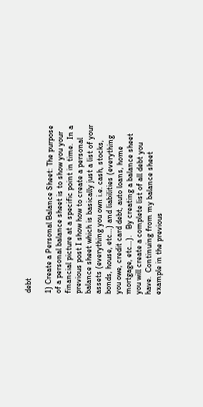debt

1) Create a Personal Balance Sheet: The purpose of a personal balance sheet is to show you your financial picture at a specific point in time.  In a previous post I show how to create a personal balance sheet which is basically just a list of your assets (everything you own i.e. cash, stocks, bonds, house, etc…) and liabilities (everything you owe, credit card debt, auto loans, home mortgage, etc…).   By creating a balance sheet you will create a complete list of all debt you have.  Continuing from my balance sheet example in the previous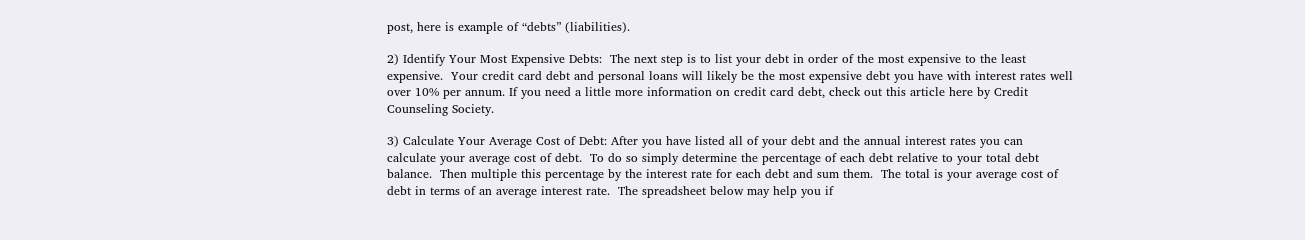post, here is example of “debts” (liabilities).

2) Identify Your Most Expensive Debts:  The next step is to list your debt in order of the most expensive to the least expensive.  Your credit card debt and personal loans will likely be the most expensive debt you have with interest rates well over 10% per annum. If you need a little more information on credit card debt, check out this article here by Credit Counseling Society.

3) Calculate Your Average Cost of Debt: After you have listed all of your debt and the annual interest rates you can calculate your average cost of debt.  To do so simply determine the percentage of each debt relative to your total debt balance.  Then multiple this percentage by the interest rate for each debt and sum them.  The total is your average cost of debt in terms of an average interest rate.  The spreadsheet below may help you if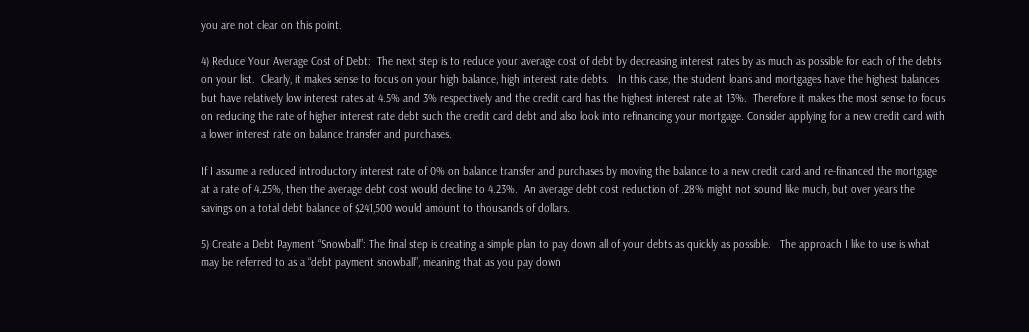you are not clear on this point.

4) Reduce Your Average Cost of Debt:  The next step is to reduce your average cost of debt by decreasing interest rates by as much as possible for each of the debts on your list.  Clearly, it makes sense to focus on your high balance, high interest rate debts.   In this case, the student loans and mortgages have the highest balances but have relatively low interest rates at 4.5% and 3% respectively and the credit card has the highest interest rate at 13%.  Therefore it makes the most sense to focus on reducing the rate of higher interest rate debt such the credit card debt and also look into refinancing your mortgage. Consider applying for a new credit card with a lower interest rate on balance transfer and purchases.

If I assume a reduced introductory interest rate of 0% on balance transfer and purchases by moving the balance to a new credit card and re-financed the mortgage at a rate of 4.25%, then the average debt cost would decline to 4.23%.  An average debt cost reduction of .28% might not sound like much, but over years the savings on a total debt balance of $241,500 would amount to thousands of dollars.

5) Create a Debt Payment “Snowball”: The final step is creating a simple plan to pay down all of your debts as quickly as possible.   The approach I like to use is what may be referred to as a “debt payment snowball”, meaning that as you pay down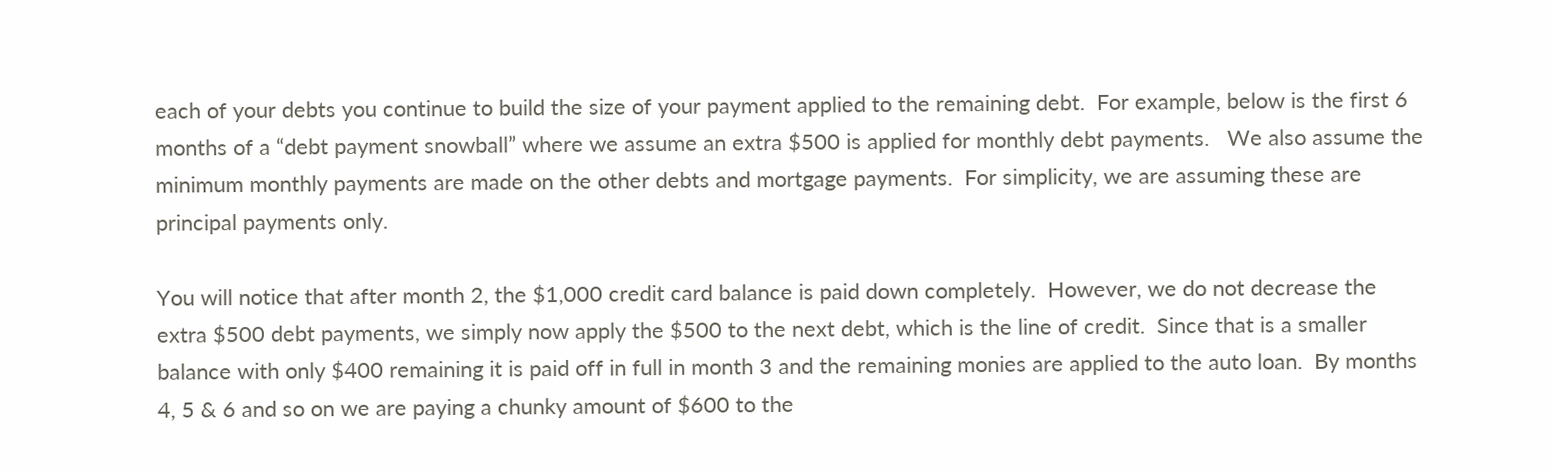each of your debts you continue to build the size of your payment applied to the remaining debt.  For example, below is the first 6 months of a “debt payment snowball” where we assume an extra $500 is applied for monthly debt payments.   We also assume the minimum monthly payments are made on the other debts and mortgage payments.  For simplicity, we are assuming these are principal payments only.

You will notice that after month 2, the $1,000 credit card balance is paid down completely.  However, we do not decrease the extra $500 debt payments, we simply now apply the $500 to the next debt, which is the line of credit.  Since that is a smaller balance with only $400 remaining it is paid off in full in month 3 and the remaining monies are applied to the auto loan.  By months 4, 5 & 6 and so on we are paying a chunky amount of $600 to the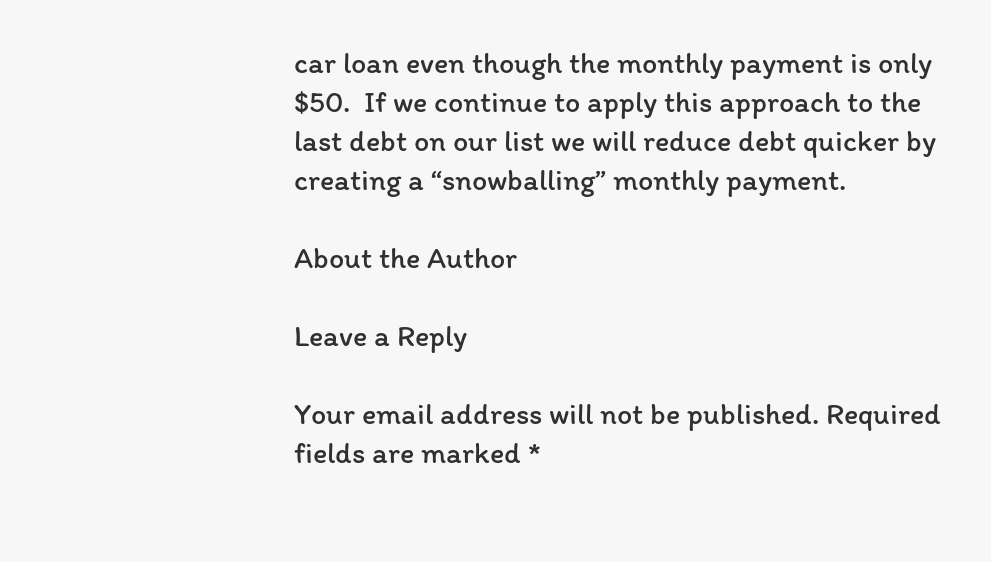car loan even though the monthly payment is only $50.  If we continue to apply this approach to the last debt on our list we will reduce debt quicker by creating a “snowballing” monthly payment.

About the Author

Leave a Reply

Your email address will not be published. Required fields are marked *